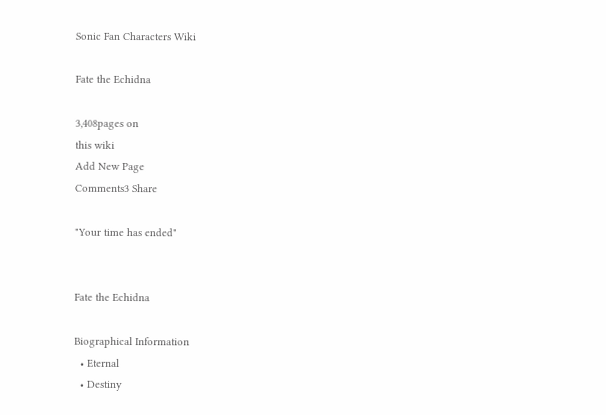Sonic Fan Characters Wiki

Fate the Echidna

3,408pages on
this wiki
Add New Page
Comments3 Share

"Your time has ended"


Fate the Echidna

Biographical Information
  • Eternal
  • Destiny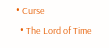• Curse
  • The Lord of Time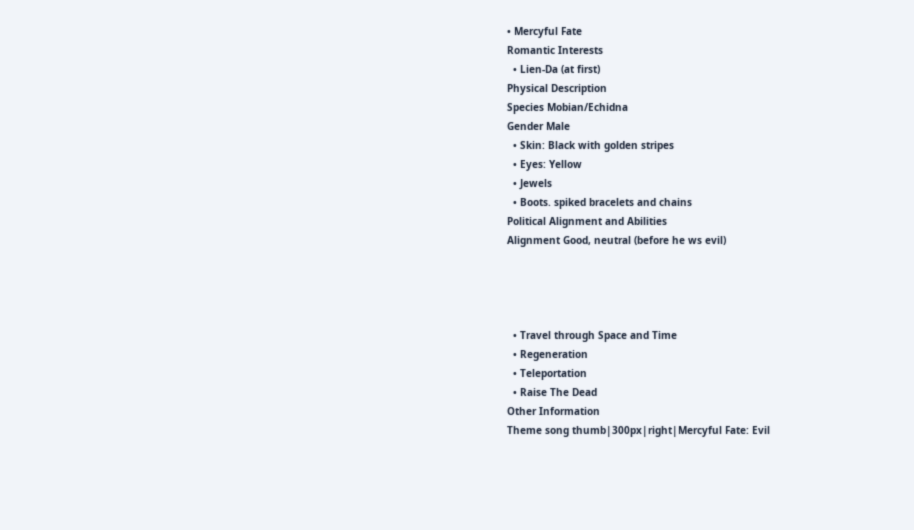• Mercyful Fate
Romantic Interests
  • Lien-Da (at first)
Physical Description
Species Mobian/Echidna
Gender Male
  • Skin: Black with golden stripes
  • Eyes: Yellow
  • Jewels
  • Boots. spiked bracelets and chains
Political Alignment and Abilities
Alignment Good, neutral (before he ws evil)




  • Travel through Space and Time
  • Regeneration
  • Teleportation
  • Raise The Dead
Other Information
Theme song thumb|300px|right|Mercyful Fate: Evil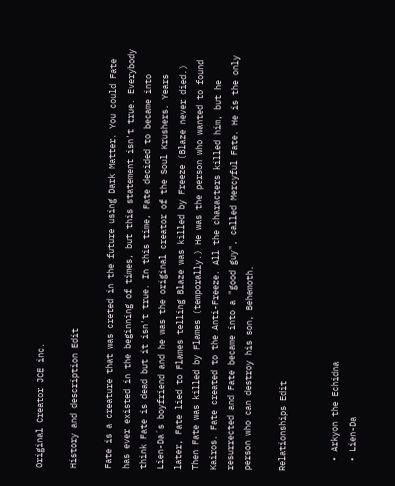Original Creator JCE inc.

History and description Edit

Fate is a creature that was creted in the future using Dark Matter. You could Fate has ever existed in the beginning of times, but this statement isn't true. Everybody think Fate is dead but it isn't true. In this time, Fate decided to became into Lien-Da´s boyfriend and he was the original creator of the Soul Krushers. Years later, Fate lied to Flames telling Blaze was killed by Freeze (Blaze never died.) Then Fate was killed by Flames (temporally.) He was the person who wanted to found Kairos. Fate created to the Anti-Freeze. All the characters killed him, but he resurrected and Fate became into a "good guy", called Mercyful Fate. He is the only person who can destroy his son, Behemoth.

Relationships Edit


  • Arkyon the Echidna
  • Lien-Da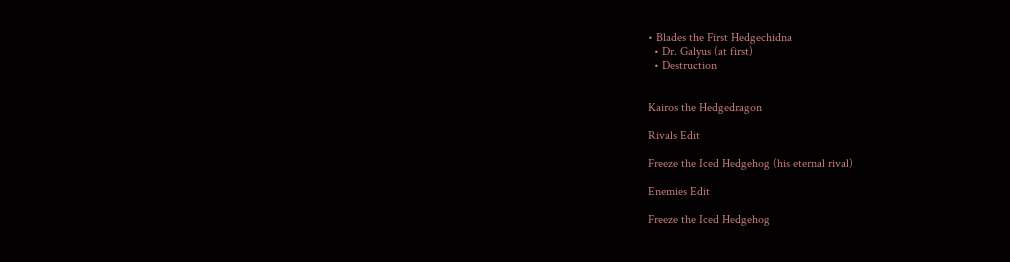• Blades the First Hedgechidna
  • Dr. Galyus (at first)
  • Destruction


Kairos the Hedgedragon

Rivals Edit

Freeze the Iced Hedgehog (his eternal rival)

Enemies Edit

Freeze the Iced Hedgehog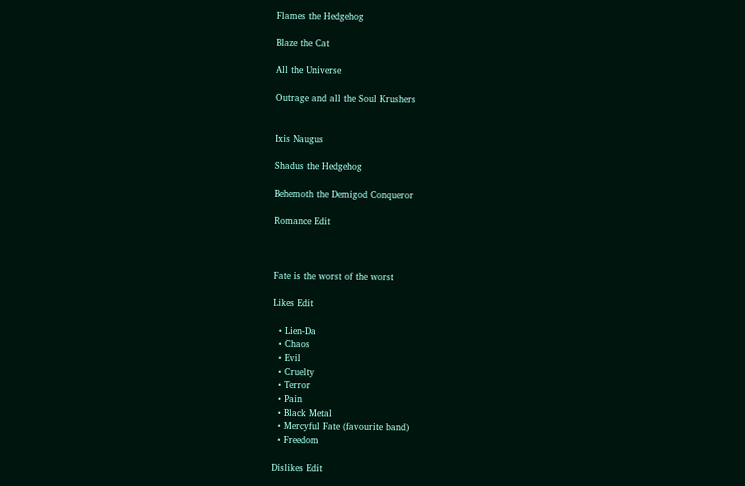Flames the Hedgehog

Blaze the Cat

All the Universe

Outrage and all the Soul Krushers


Ixis Naugus

Shadus the Hedgehog

Behemoth the Demigod Conqueror

Romance Edit



Fate is the worst of the worst

Likes Edit

  • Lien-Da
  • Chaos
  • Evil
  • Cruelty
  • Terror
  • Pain
  • Black Metal
  • Mercyful Fate (favourite band)
  • Freedom

Dislikes Edit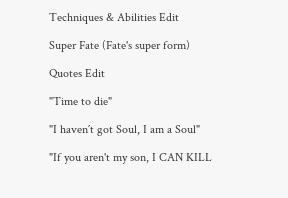Techniques & Abilities Edit

Super Fate (Fate's super form)

Quotes Edit

"Time to die"

"I haven´t got Soul, I am a Soul"

"If you aren't my son, I CAN KILL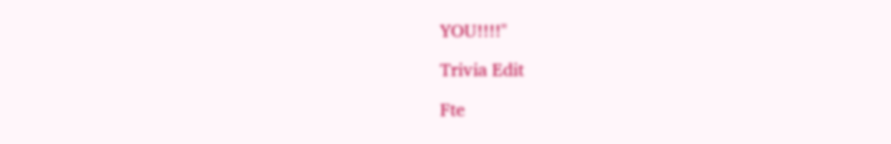YOU!!!!"

Trivia Edit

Fte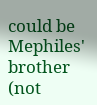could be Mephiles' brother (not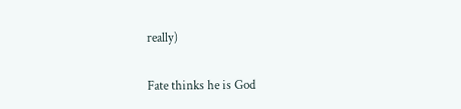really)

Fate thinks he is God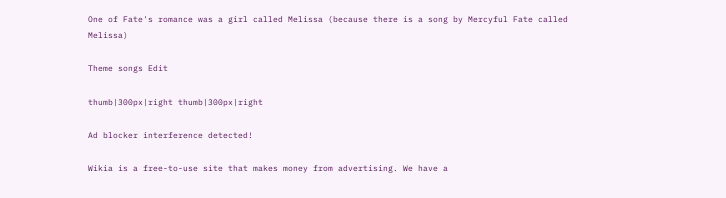One of Fate's romance was a girl called Melissa (because there is a song by Mercyful Fate called Melissa)

Theme songs Edit

thumb|300px|right thumb|300px|right

Ad blocker interference detected!

Wikia is a free-to-use site that makes money from advertising. We have a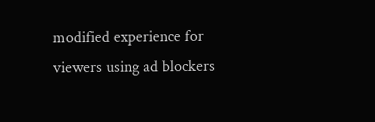modified experience for viewers using ad blockers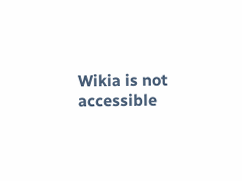Wikia is not accessible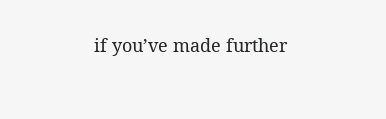if you’ve made further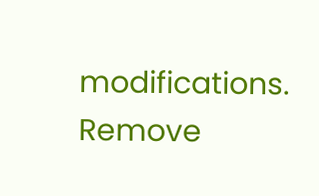modifications. Remove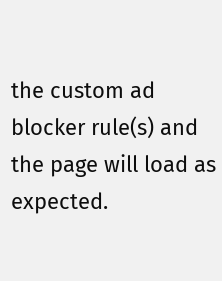the custom ad blocker rule(s) and the page will load as expected.